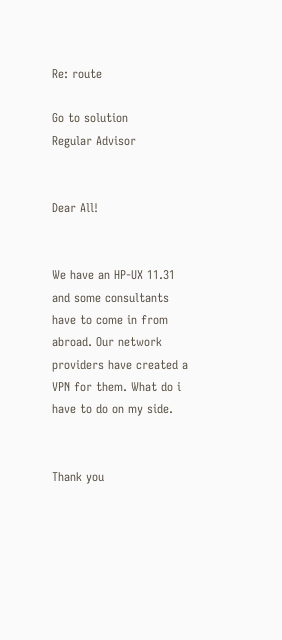Re: route

Go to solution
Regular Advisor


Dear All!


We have an HP-UX 11.31 and some consultants have to come in from abroad. Our network providers have created a VPN for them. What do i have to do on my side.


Thank you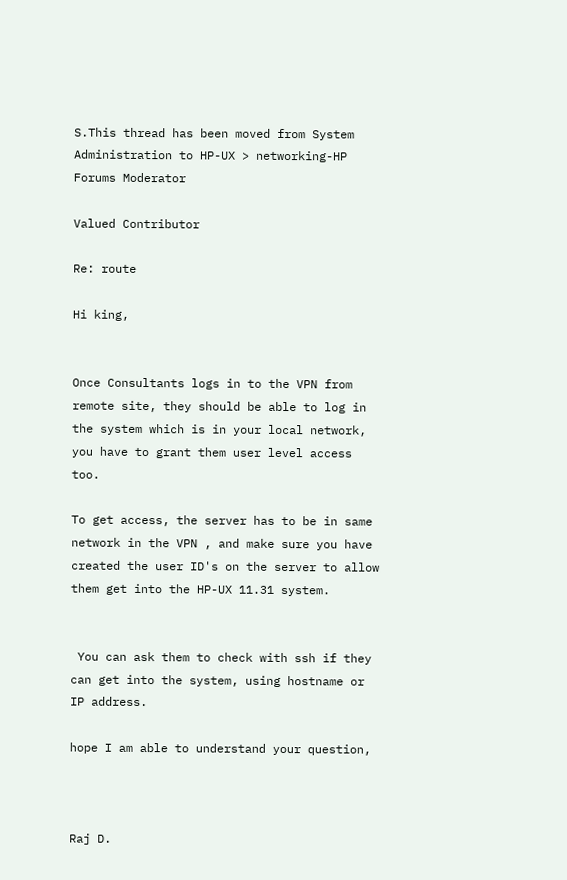S.This thread has been moved from System Administration to HP-UX > networking-HP Forums Moderator

Valued Contributor

Re: route

Hi king,


Once Consultants logs in to the VPN from remote site, they should be able to log in the system which is in your local network, you have to grant them user level access too.

To get access, the server has to be in same network in the VPN , and make sure you have created the user ID's on the server to allow them get into the HP-UX 11.31 system.


 You can ask them to check with ssh if they can get into the system, using hostname or IP address.

hope I am able to understand your question,



Raj D.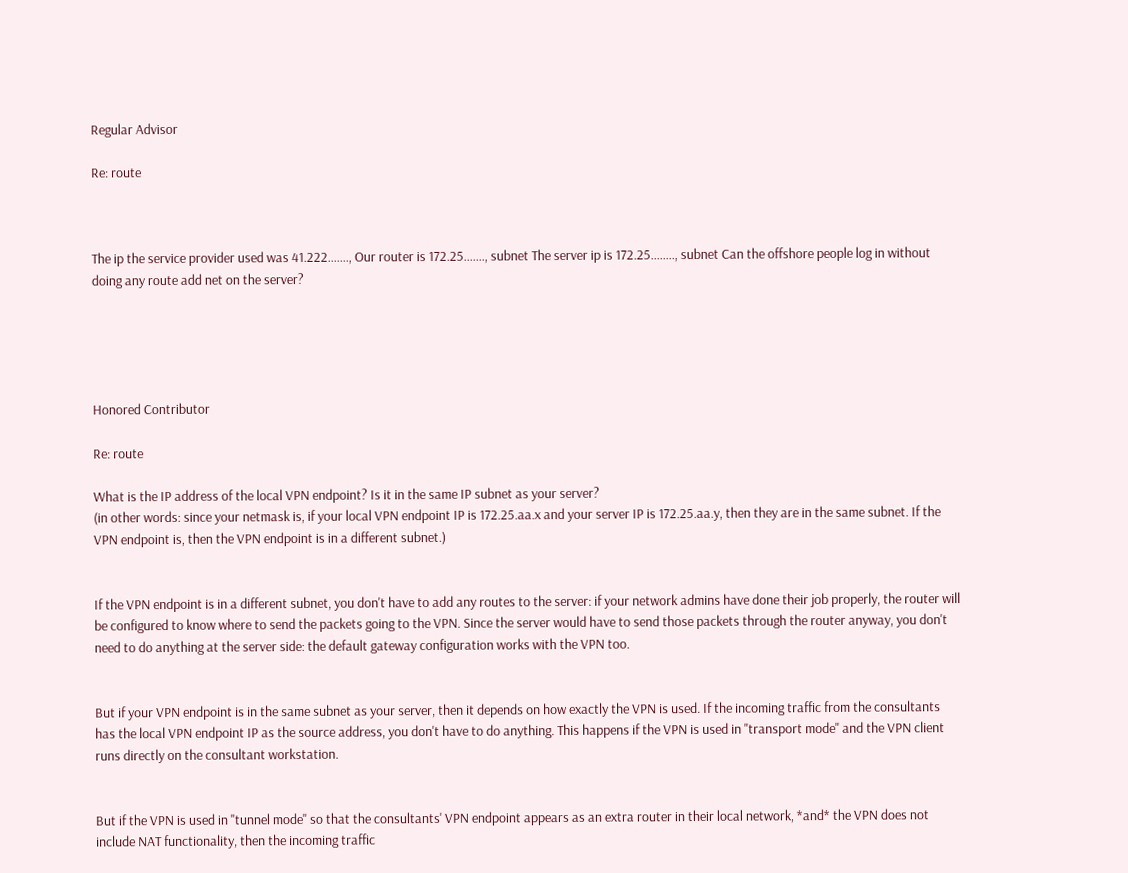Regular Advisor

Re: route



The ip the service provider used was 41.222......., Our router is 172.25......., subnet The server ip is 172.25........, subnet Can the offshore people log in without doing any route add net on the server?





Honored Contributor

Re: route

What is the IP address of the local VPN endpoint? Is it in the same IP subnet as your server?
(in other words: since your netmask is, if your local VPN endpoint IP is 172.25.aa.x and your server IP is 172.25.aa.y, then they are in the same subnet. If the VPN endpoint is, then the VPN endpoint is in a different subnet.)


If the VPN endpoint is in a different subnet, you don't have to add any routes to the server: if your network admins have done their job properly, the router will be configured to know where to send the packets going to the VPN. Since the server would have to send those packets through the router anyway, you don't need to do anything at the server side: the default gateway configuration works with the VPN too.


But if your VPN endpoint is in the same subnet as your server, then it depends on how exactly the VPN is used. If the incoming traffic from the consultants has the local VPN endpoint IP as the source address, you don't have to do anything. This happens if the VPN is used in "transport mode" and the VPN client runs directly on the consultant workstation.


But if the VPN is used in "tunnel mode" so that the consultants' VPN endpoint appears as an extra router in their local network, *and* the VPN does not include NAT functionality, then the incoming traffic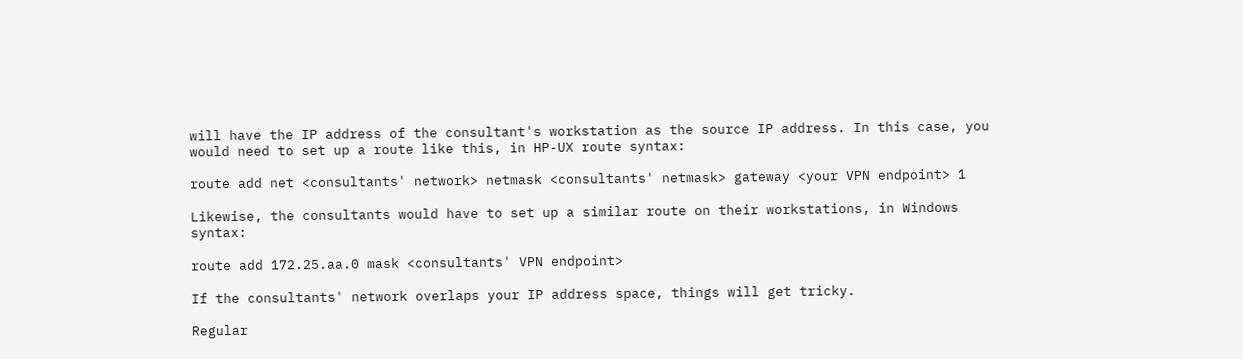will have the IP address of the consultant's workstation as the source IP address. In this case, you would need to set up a route like this, in HP-UX route syntax:

route add net <consultants' network> netmask <consultants' netmask> gateway <your VPN endpoint> 1

Likewise, the consultants would have to set up a similar route on their workstations, in Windows syntax:

route add 172.25.aa.0 mask <consultants' VPN endpoint>

If the consultants' network overlaps your IP address space, things will get tricky.

Regular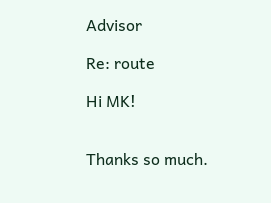Advisor

Re: route

Hi MK!


Thanks so much.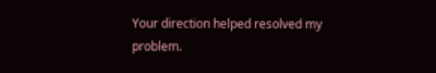Your direction helped resolved my problem.